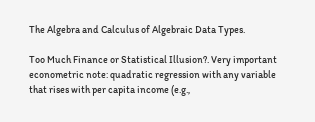The Algebra and Calculus of Algebraic Data Types.

Too Much Finance or Statistical Illusion?. Very important econometric note: quadratic regression with any variable that rises with per capita income (e.g.,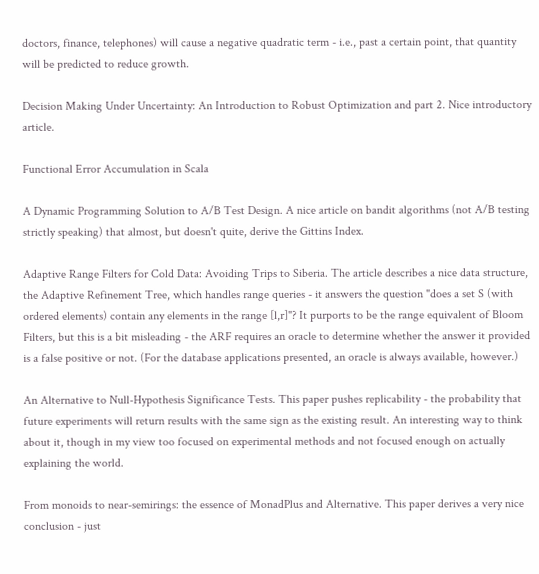doctors, finance, telephones) will cause a negative quadratic term - i.e., past a certain point, that quantity will be predicted to reduce growth.

Decision Making Under Uncertainty: An Introduction to Robust Optimization and part 2. Nice introductory article.

Functional Error Accumulation in Scala

A Dynamic Programming Solution to A/B Test Design. A nice article on bandit algorithms (not A/B testing strictly speaking) that almost, but doesn't quite, derive the Gittins Index.

Adaptive Range Filters for Cold Data: Avoiding Trips to Siberia. The article describes a nice data structure, the Adaptive Refinement Tree, which handles range queries - it answers the question "does a set S (with ordered elements) contain any elements in the range [l,r]"? It purports to be the range equivalent of Bloom Filters, but this is a bit misleading - the ARF requires an oracle to determine whether the answer it provided is a false positive or not. (For the database applications presented, an oracle is always available, however.)

An Alternative to Null-Hypothesis Significance Tests. This paper pushes replicability - the probability that future experiments will return results with the same sign as the existing result. An interesting way to think about it, though in my view too focused on experimental methods and not focused enough on actually explaining the world.

From monoids to near-semirings: the essence of MonadPlus and Alternative. This paper derives a very nice conclusion - just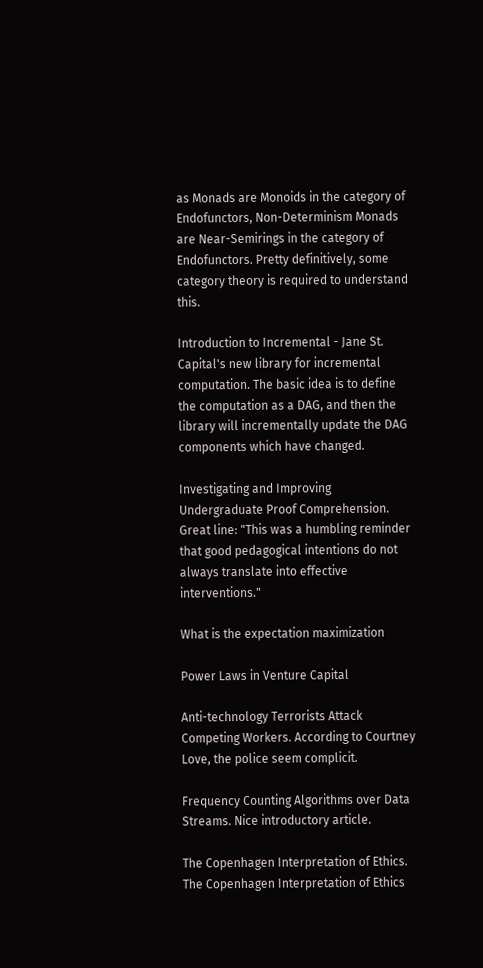as Monads are Monoids in the category of Endofunctors, Non-Determinism Monads are Near-Semirings in the category of Endofunctors. Pretty definitively, some category theory is required to understand this.

Introduction to Incremental - Jane St. Capital's new library for incremental computation. The basic idea is to define the computation as a DAG, and then the library will incrementally update the DAG components which have changed.

Investigating and Improving Undergraduate Proof Comprehension. Great line: "This was a humbling reminder that good pedagogical intentions do not always translate into effective interventions."

What is the expectation maximization

Power Laws in Venture Capital

Anti-technology Terrorists Attack Competing Workers. According to Courtney Love, the police seem complicit.

Frequency Counting Algorithms over Data Streams. Nice introductory article.

The Copenhagen Interpretation of Ethics. The Copenhagen Interpretation of Ethics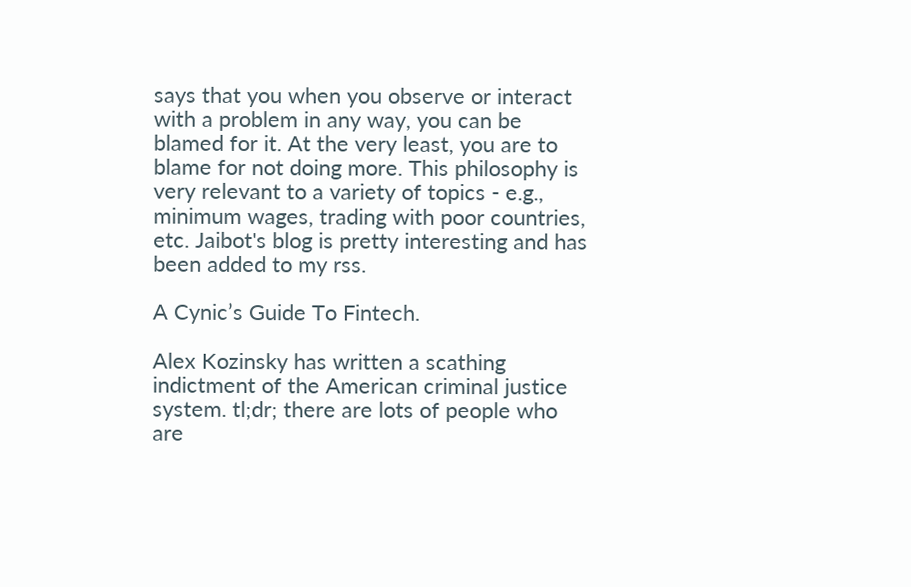says that you when you observe or interact with a problem in any way, you can be blamed for it. At the very least, you are to blame for not doing more. This philosophy is very relevant to a variety of topics - e.g., minimum wages, trading with poor countries, etc. Jaibot's blog is pretty interesting and has been added to my rss.

A Cynic’s Guide To Fintech.

Alex Kozinsky has written a scathing indictment of the American criminal justice system. tl;dr; there are lots of people who are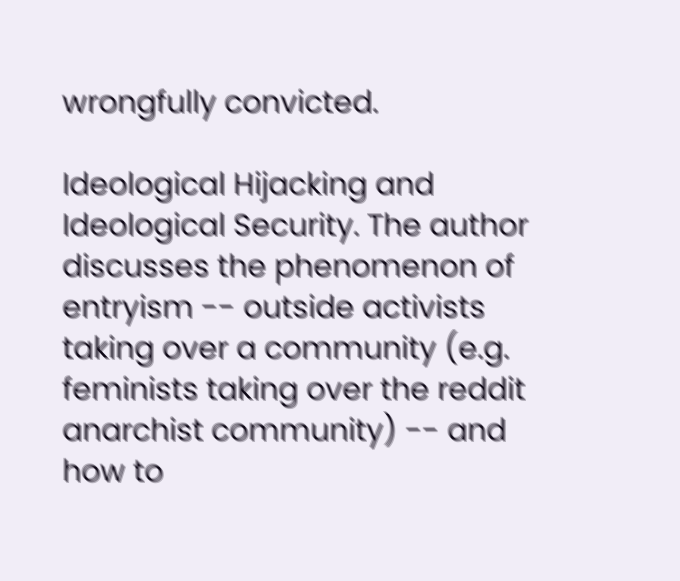wrongfully convicted.

Ideological Hijacking and Ideological Security. The author discusses the phenomenon of entryism -- outside activists taking over a community (e.g. feminists taking over the reddit anarchist community) -- and how to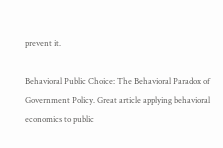prevent it.

Behavioral Public Choice: The Behavioral Paradox of Government Policy. Great article applying behavioral economics to public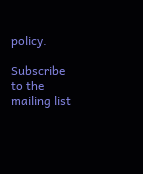policy.

Subscribe to the mailing list